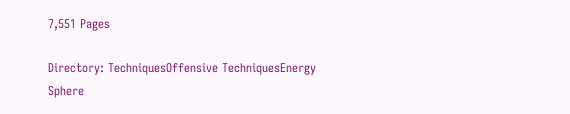7,551 Pages

Directory: TechniquesOffensive TechniquesEnergy Sphere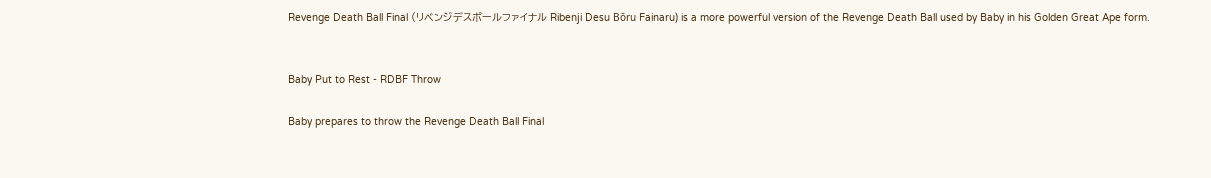Revenge Death Ball Final (リベンジデスボールファイナル Ribenji Desu Bōru Fainaru) is a more powerful version of the Revenge Death Ball used by Baby in his Golden Great Ape form.


Baby Put to Rest - RDBF Throw

Baby prepares to throw the Revenge Death Ball Final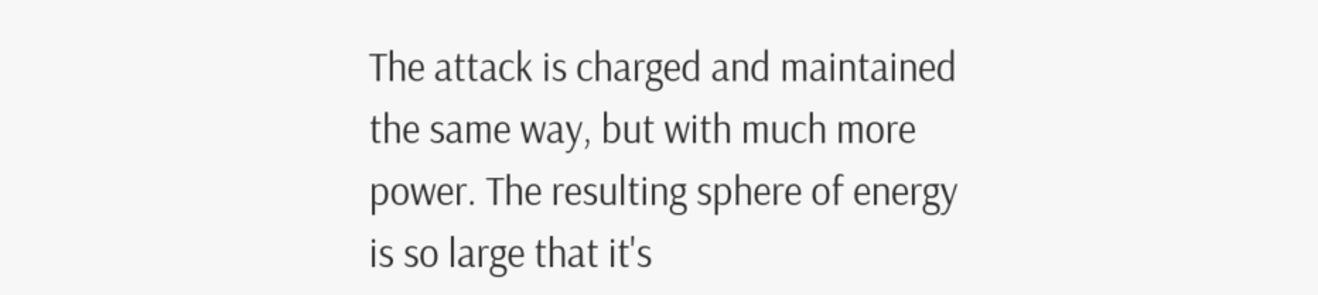The attack is charged and maintained the same way, but with much more power. The resulting sphere of energy is so large that it's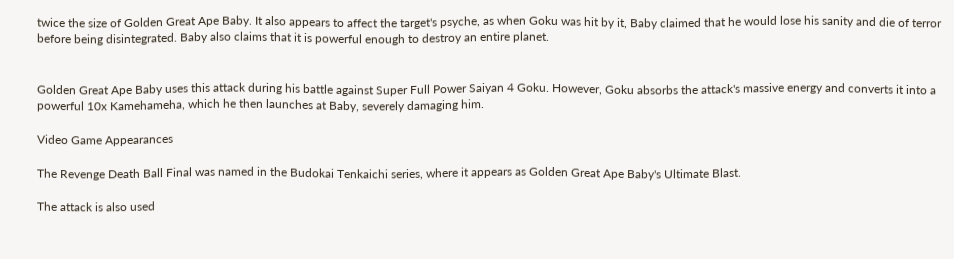twice the size of Golden Great Ape Baby. It also appears to affect the target's psyche, as when Goku was hit by it, Baby claimed that he would lose his sanity and die of terror before being disintegrated. Baby also claims that it is powerful enough to destroy an entire planet.


Golden Great Ape Baby uses this attack during his battle against Super Full Power Saiyan 4 Goku. However, Goku absorbs the attack's massive energy and converts it into a powerful 10x Kamehameha, which he then launches at Baby, severely damaging him.

Video Game Appearances

The Revenge Death Ball Final was named in the Budokai Tenkaichi series, where it appears as Golden Great Ape Baby's Ultimate Blast.

The attack is also used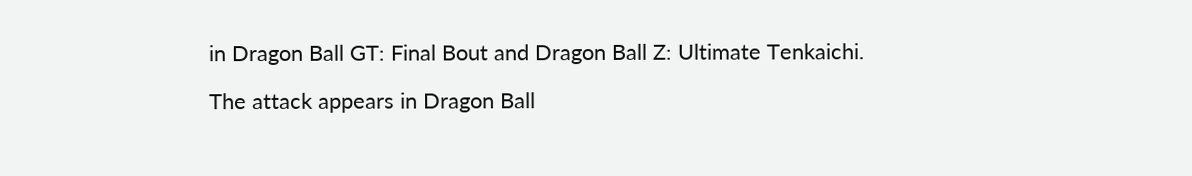in Dragon Ball GT: Final Bout and Dragon Ball Z: Ultimate Tenkaichi.

The attack appears in Dragon Ball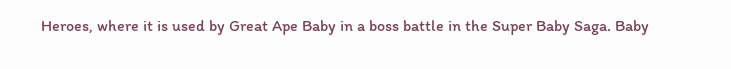Heroes, where it is used by Great Ape Baby in a boss battle in the Super Baby Saga. Baby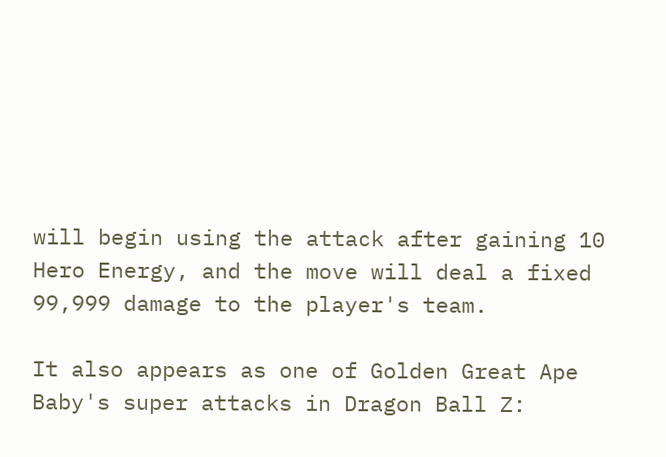will begin using the attack after gaining 10 Hero Energy, and the move will deal a fixed 99,999 damage to the player's team.

It also appears as one of Golden Great Ape Baby's super attacks in Dragon Ball Z: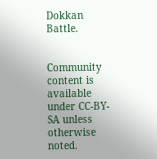Dokkan Battle.


Community content is available under CC-BY-SA unless otherwise noted.